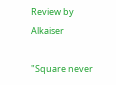Review by Alkaiser

"Square never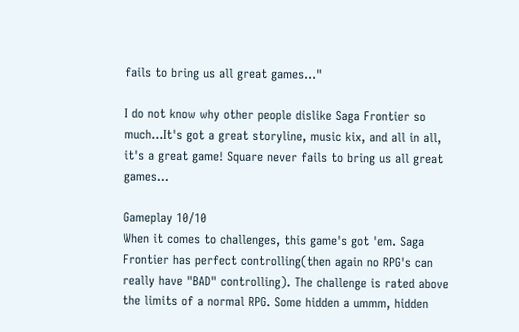fails to bring us all great games..."

I do not know why other people dislike Saga Frontier so much...It's got a great storyline, music kix, and all in all, it's a great game! Square never fails to bring us all great games...

Gameplay 10/10
When it comes to challenges, this game's got 'em. Saga Frontier has perfect controlling(then again no RPG's can really have "BAD" controlling). The challenge is rated above the limits of a normal RPG. Some hidden a ummm, hidden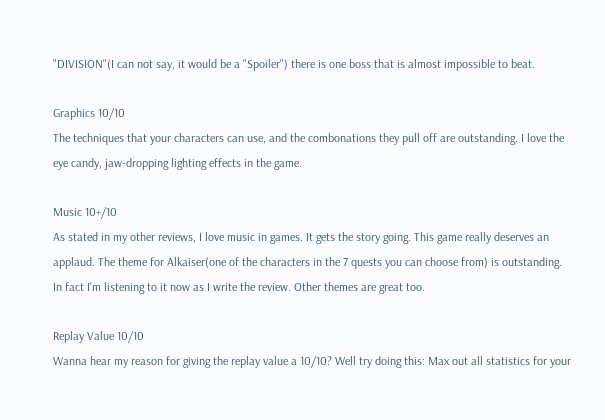"DIVISION"(I can not say, it would be a "Spoiler") there is one boss that is almost impossible to beat.

Graphics 10/10
The techniques that your characters can use, and the combonations they pull off are outstanding. I love the eye candy, jaw-dropping lighting effects in the game.

Music 10+/10
As stated in my other reviews, I love music in games. It gets the story going. This game really deserves an applaud. The theme for Alkaiser(one of the characters in the 7 quests you can choose from) is outstanding. In fact I'm listening to it now as I write the review. Other themes are great too.

Replay Value 10/10
Wanna hear my reason for giving the replay value a 10/10? Well try doing this: Max out all statistics for your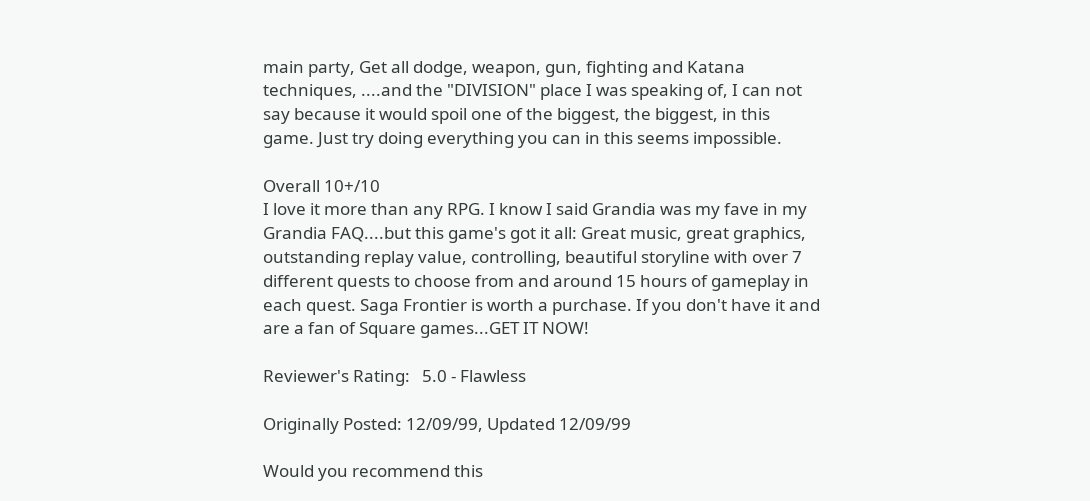main party, Get all dodge, weapon, gun, fighting and Katana techniques, ....and the "DIVISION" place I was speaking of, I can not say because it would spoil one of the biggest, the biggest, in this game. Just try doing everything you can in this seems impossible.

Overall 10+/10
I love it more than any RPG. I know I said Grandia was my fave in my Grandia FAQ....but this game's got it all: Great music, great graphics, outstanding replay value, controlling, beautiful storyline with over 7 different quests to choose from and around 15 hours of gameplay in each quest. Saga Frontier is worth a purchase. If you don't have it and are a fan of Square games...GET IT NOW!

Reviewer's Rating:   5.0 - Flawless

Originally Posted: 12/09/99, Updated 12/09/99

Would you recommend this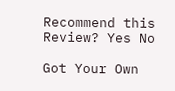Recommend this
Review? Yes No

Got Your Own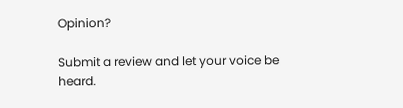Opinion?

Submit a review and let your voice be heard.